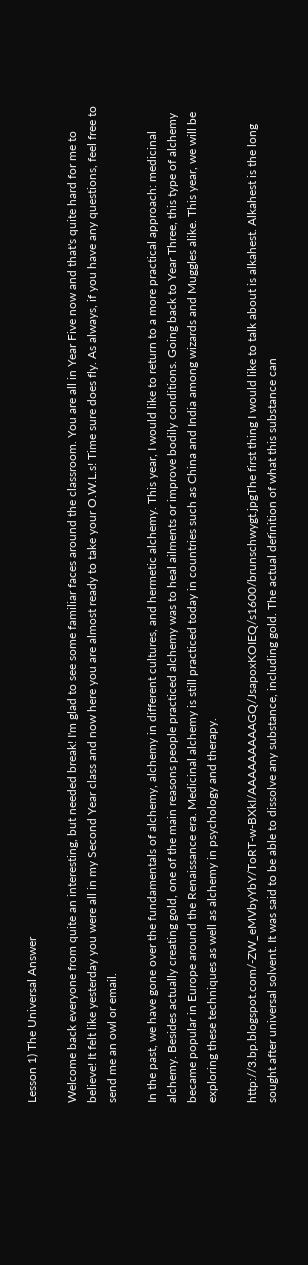Lesson 1) The Universal Answer

Welcome back everyone from quite an interesting, but needed break! I'm glad to see some familiar faces around the classroom. You are all in Year Five now and that's quite hard for me to believe! It felt like yesterday you were all in my Second Year class and now here you are almost ready to take your O.W.L.s! Time sure does fly. As always, if you have any questions, feel free to send me an owl or email.

In the past, we have gone over the fundamentals of alchemy, alchemy in different cultures, and hermetic alchemy. This year, I would like to return to a more practical approach: medicinal alchemy. Besides actually creating gold, one of the main reasons people practiced alchemy was to heal ailments or improve bodily conditions. Going back to Year Three, this type of alchemy became popular in Europe around the Renaissance era. Medicinal alchemy is still practiced today in countries such as China and India among wizards and Muggles alike. This year, we will be exploring these techniques as well as alchemy in psychology and therapy.

http://3.bp.blogspot.com/-ZW_eMVbyYbY/ToRT-w-BXkI/AAAAAAAAAGQ/JsapoxKOIEQ/s1600/brunschwygt.jpgThe first thing I would like to talk about is alkahest. Alkahest is the long sought after universal solvent. It was said to be able to dissolve any substance, including gold. The actual definition of what this substance can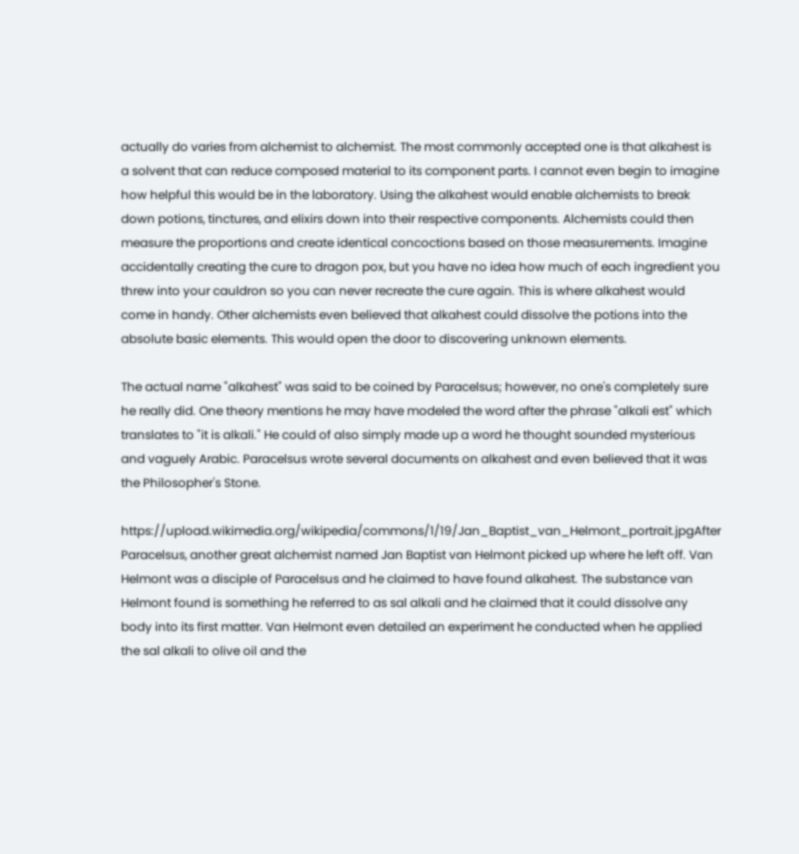actually do varies from alchemist to alchemist. The most commonly accepted one is that alkahest is a solvent that can reduce composed material to its component parts. I cannot even begin to imagine how helpful this would be in the laboratory. Using the alkahest would enable alchemists to break down potions, tinctures, and elixirs down into their respective components. Alchemists could then measure the proportions and create identical concoctions based on those measurements. Imagine accidentally creating the cure to dragon pox, but you have no idea how much of each ingredient you threw into your cauldron so you can never recreate the cure again. This is where alkahest would come in handy. Other alchemists even believed that alkahest could dissolve the potions into the absolute basic elements. This would open the door to discovering unknown elements.

The actual name "alkahest" was said to be coined by Paracelsus; however, no one's completely sure he really did. One theory mentions he may have modeled the word after the phrase "alkali est" which translates to "it is alkali." He could of also simply made up a word he thought sounded mysterious and vaguely Arabic. Paracelsus wrote several documents on alkahest and even believed that it was the Philosopher's Stone.

https://upload.wikimedia.org/wikipedia/commons/1/19/Jan_Baptist_van_Helmont_portrait.jpgAfter Paracelsus, another great alchemist named Jan Baptist van Helmont picked up where he left off. Van Helmont was a disciple of Paracelsus and he claimed to have found alkahest. The substance van Helmont found is something he referred to as sal alkali and he claimed that it could dissolve any body into its first matter. Van Helmont even detailed an experiment he conducted when he applied the sal alkali to olive oil and the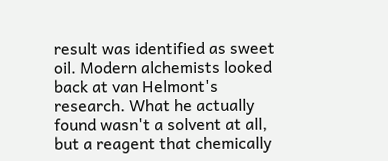result was identified as sweet oil. Modern alchemists looked back at van Helmont's research. What he actually found wasn't a solvent at all, but a reagent that chemically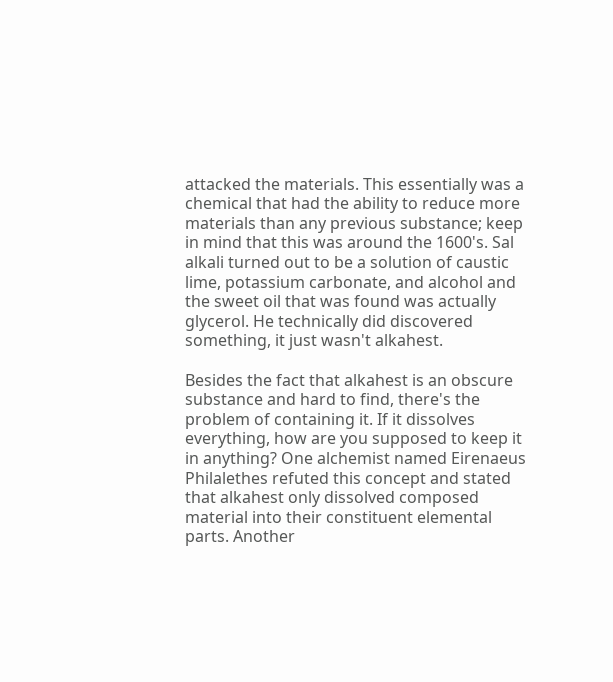attacked the materials. This essentially was a chemical that had the ability to reduce more materials than any previous substance; keep in mind that this was around the 1600's. Sal alkali turned out to be a solution of caustic lime, potassium carbonate, and alcohol and the sweet oil that was found was actually glycerol. He technically did discovered something, it just wasn't alkahest.

Besides the fact that alkahest is an obscure substance and hard to find, there's the problem of containing it. If it dissolves everything, how are you supposed to keep it in anything? One alchemist named Eirenaeus Philalethes refuted this concept and stated that alkahest only dissolved composed material into their constituent elemental parts. Another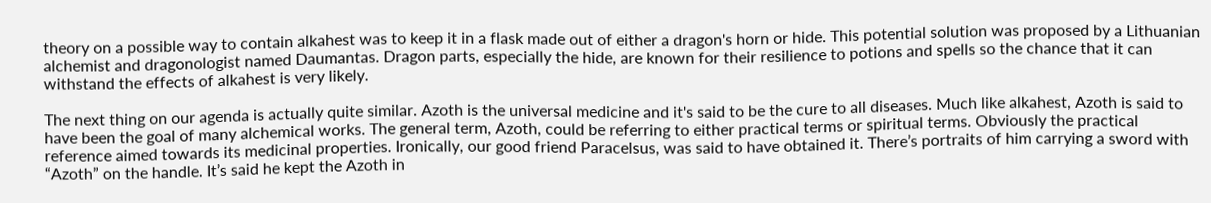theory on a possible way to contain alkahest was to keep it in a flask made out of either a dragon's horn or hide. This potential solution was proposed by a Lithuanian alchemist and dragonologist named Daumantas. Dragon parts, especially the hide, are known for their resilience to potions and spells so the chance that it can withstand the effects of alkahest is very likely.

The next thing on our agenda is actually quite similar. Azoth is the universal medicine and it's said to be the cure to all diseases. Much like alkahest, Azoth is said to have been the goal of many alchemical works. The general term, Azoth, could be referring to either practical terms or spiritual terms. Obviously the practical reference aimed towards its medicinal properties. Ironically, our good friend Paracelsus, was said to have obtained it. There’s portraits of him carrying a sword with “Azoth” on the handle. It’s said he kept the Azoth in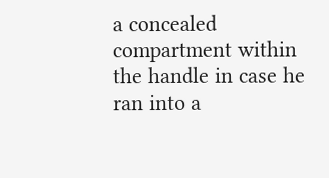a concealed compartment within the handle in case he ran into a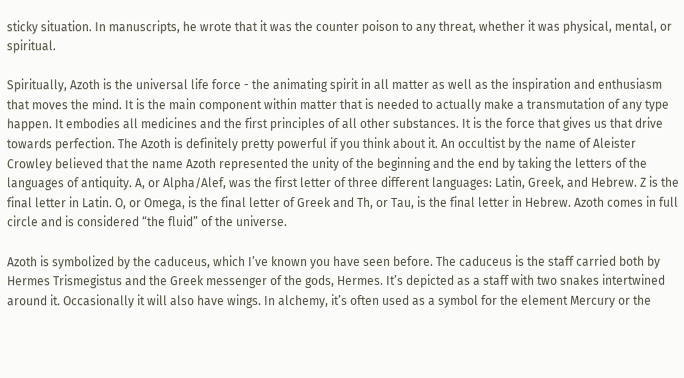sticky situation. In manuscripts, he wrote that it was the counter poison to any threat, whether it was physical, mental, or spiritual.

Spiritually, Azoth is the universal life force - the animating spirit in all matter as well as the inspiration and enthusiasm that moves the mind. It is the main component within matter that is needed to actually make a transmutation of any type happen. It embodies all medicines and the first principles of all other substances. It is the force that gives us that drive towards perfection. The Azoth is definitely pretty powerful if you think about it. An occultist by the name of Aleister Crowley believed that the name Azoth represented the unity of the beginning and the end by taking the letters of the languages of antiquity. A, or Alpha/Alef, was the first letter of three different languages: Latin, Greek, and Hebrew. Z is the final letter in Latin. O, or Omega, is the final letter of Greek and Th, or Tau, is the final letter in Hebrew. Azoth comes in full circle and is considered “the fluid” of the universe.

Azoth is symbolized by the caduceus, which I’ve known you have seen before. The caduceus is the staff carried both by Hermes Trismegistus and the Greek messenger of the gods, Hermes. It’s depicted as a staff with two snakes intertwined around it. Occasionally it will also have wings. In alchemy, it’s often used as a symbol for the element Mercury or the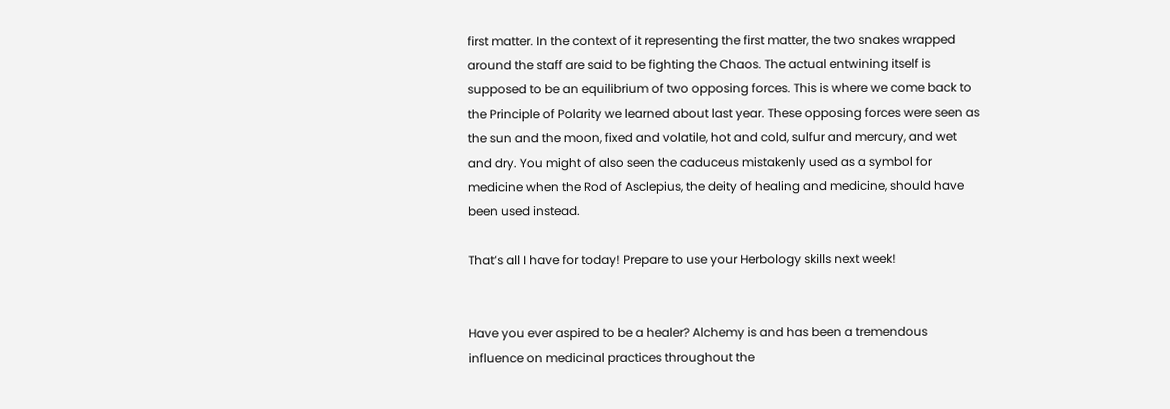first matter. In the context of it representing the first matter, the two snakes wrapped around the staff are said to be fighting the Chaos. The actual entwining itself is supposed to be an equilibrium of two opposing forces. This is where we come back to the Principle of Polarity we learned about last year. These opposing forces were seen as the sun and the moon, fixed and volatile, hot and cold, sulfur and mercury, and wet and dry. You might of also seen the caduceus mistakenly used as a symbol for medicine when the Rod of Asclepius, the deity of healing and medicine, should have been used instead.

That’s all I have for today! Prepare to use your Herbology skills next week!


Have you ever aspired to be a healer? Alchemy is and has been a tremendous influence on medicinal practices throughout the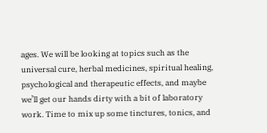ages. We will be looking at topics such as the universal cure, herbal medicines, spiritual healing, psychological and therapeutic effects, and maybe we’ll get our hands dirty with a bit of laboratory work. Time to mix up some tinctures, tonics, and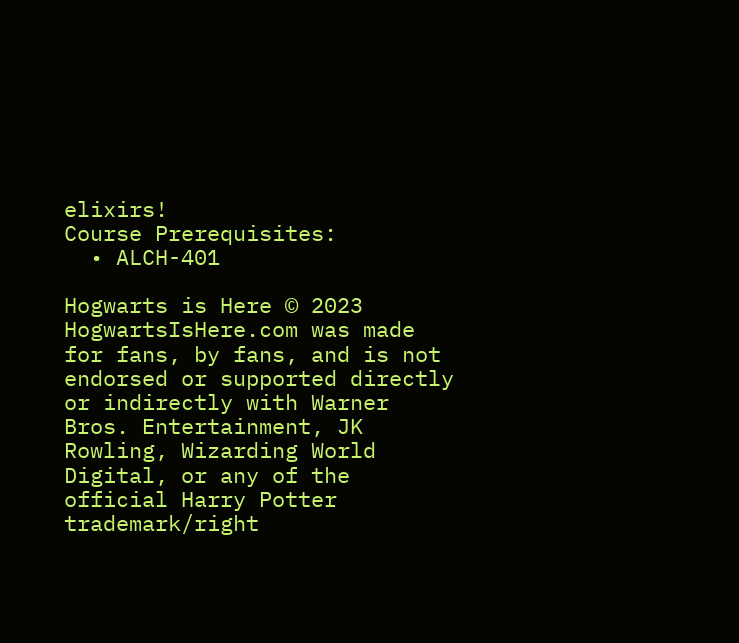elixirs!
Course Prerequisites:
  • ALCH-401

Hogwarts is Here © 2023
HogwartsIsHere.com was made for fans, by fans, and is not endorsed or supported directly or indirectly with Warner Bros. Entertainment, JK Rowling, Wizarding World Digital, or any of the official Harry Potter trademark/right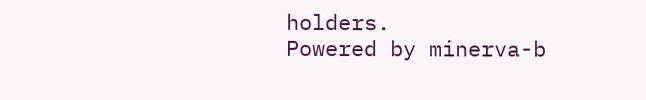holders.
Powered by minerva-b